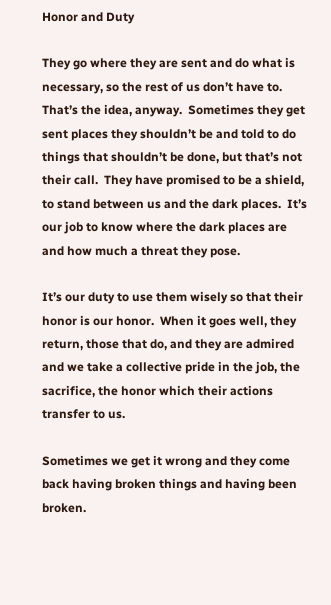Honor and Duty

They go where they are sent and do what is necessary, so the rest of us don’t have to.  That’s the idea, anyway.  Sometimes they get sent places they shouldn’t be and told to do things that shouldn’t be done, but that’s not their call.  They have promised to be a shield, to stand between us and the dark places.  It’s our job to know where the dark places are and how much a threat they pose.

It’s our duty to use them wisely so that their honor is our honor.  When it goes well, they return, those that do, and they are admired and we take a collective pride in the job, the sacrifice, the honor which their actions transfer to us.

Sometimes we get it wrong and they come back having broken things and having been broken.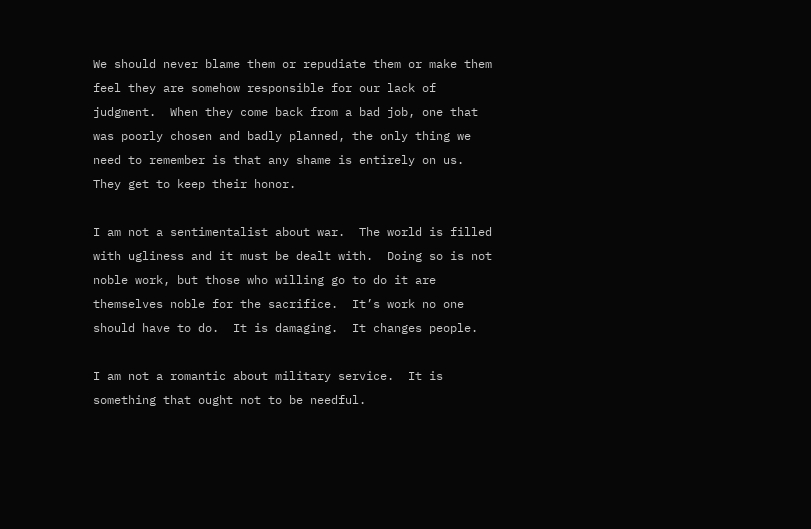We should never blame them or repudiate them or make them feel they are somehow responsible for our lack of judgment.  When they come back from a bad job, one that was poorly chosen and badly planned, the only thing we need to remember is that any shame is entirely on us.  They get to keep their honor.

I am not a sentimentalist about war.  The world is filled with ugliness and it must be dealt with.  Doing so is not noble work, but those who willing go to do it are themselves noble for the sacrifice.  It’s work no one should have to do.  It is damaging.  It changes people.

I am not a romantic about military service.  It is something that ought not to be needful.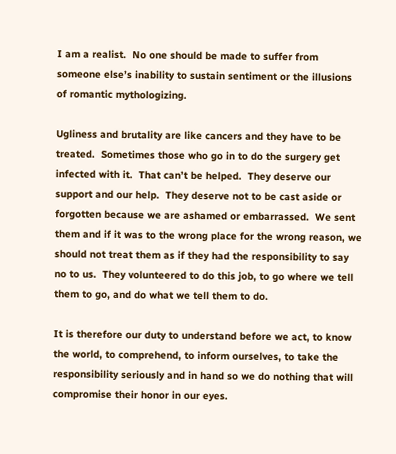I am a realist.  No one should be made to suffer from someone else’s inability to sustain sentiment or the illusions of romantic mythologizing.

Ugliness and brutality are like cancers and they have to be treated.  Sometimes those who go in to do the surgery get infected with it.  That can’t be helped.  They deserve our support and our help.  They deserve not to be cast aside or forgotten because we are ashamed or embarrassed.  We sent them and if it was to the wrong place for the wrong reason, we should not treat them as if they had the responsibility to say no to us.  They volunteered to do this job, to go where we tell them to go, and do what we tell them to do.

It is therefore our duty to understand before we act, to know the world, to comprehend, to inform ourselves, to take the responsibility seriously and in hand so we do nothing that will compromise their honor in our eyes.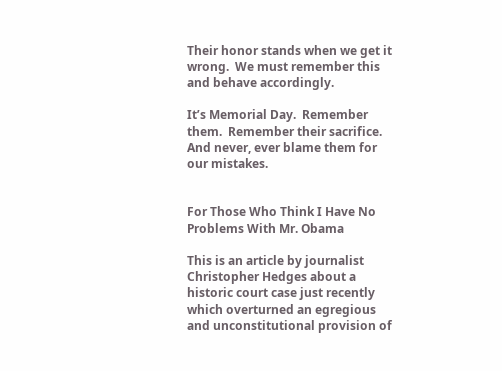Their honor stands when we get it wrong.  We must remember this and behave accordingly.

It’s Memorial Day.  Remember them.  Remember their sacrifice.  And never, ever blame them for our mistakes.


For Those Who Think I Have No Problems With Mr. Obama

This is an article by journalist Christopher Hedges about a historic court case just recently which overturned an egregious and unconstitutional provision of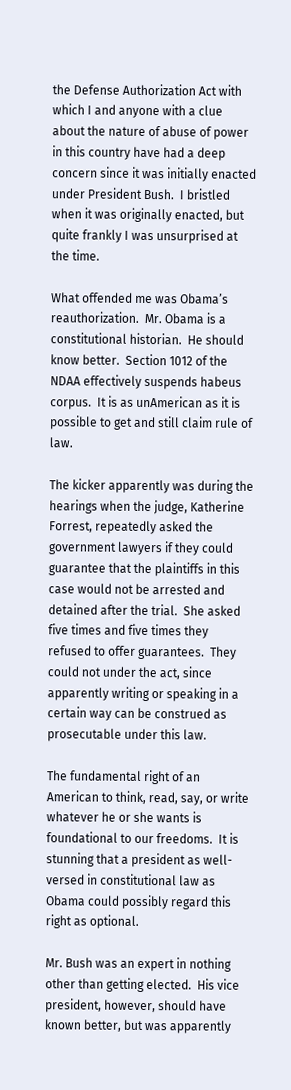the Defense Authorization Act with which I and anyone with a clue about the nature of abuse of power in this country have had a deep concern since it was initially enacted under President Bush.  I bristled when it was originally enacted, but quite frankly I was unsurprised at the time.

What offended me was Obama’s reauthorization.  Mr. Obama is a constitutional historian.  He should know better.  Section 1012 of the NDAA effectively suspends habeus corpus.  It is as unAmerican as it is possible to get and still claim rule of law.

The kicker apparently was during the hearings when the judge, Katherine Forrest, repeatedly asked the government lawyers if they could guarantee that the plaintiffs in this case would not be arrested and detained after the trial.  She asked five times and five times they refused to offer guarantees.  They could not under the act, since apparently writing or speaking in a certain way can be construed as prosecutable under this law.

The fundamental right of an American to think, read, say, or write whatever he or she wants is foundational to our freedoms.  It is stunning that a president as well-versed in constitutional law as Obama could possibly regard this right as optional.

Mr. Bush was an expert in nothing other than getting elected.  His vice president, however, should have known better, but was apparently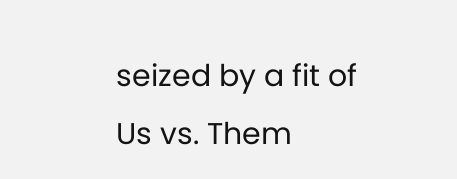seized by a fit of Us vs. Them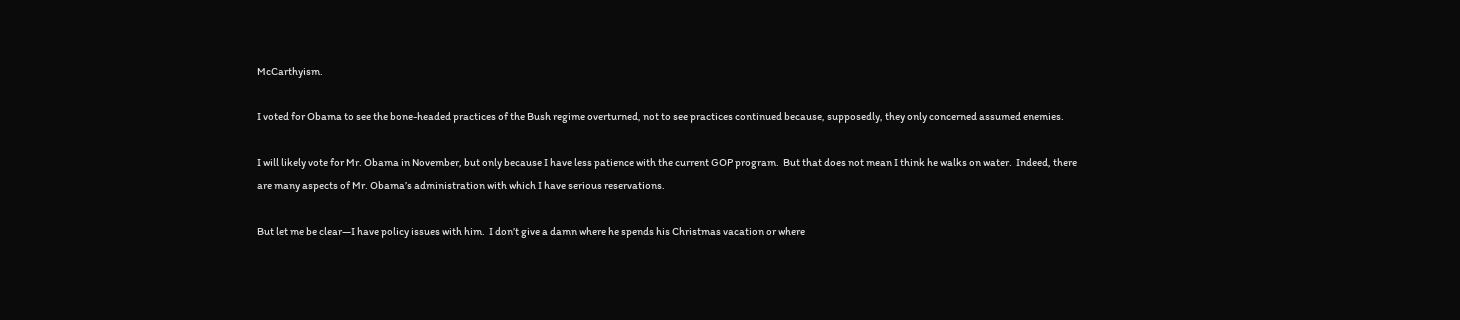McCarthyism.

I voted for Obama to see the bone-headed practices of the Bush regime overturned, not to see practices continued because, supposedly, they only concerned assumed enemies.

I will likely vote for Mr. Obama in November, but only because I have less patience with the current GOP program.  But that does not mean I think he walks on water.  Indeed, there are many aspects of Mr. Obama’s administration with which I have serious reservations.

But let me be clear—I have policy issues with him.  I don’t give a damn where he spends his Christmas vacation or where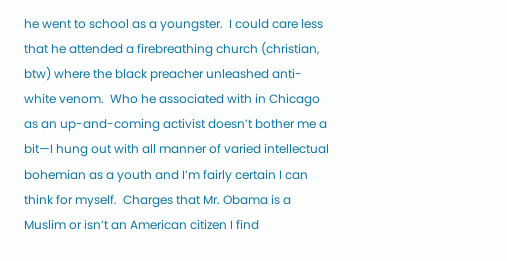he went to school as a youngster.  I could care less that he attended a firebreathing church (christian, btw) where the black preacher unleashed anti-white venom.  Who he associated with in Chicago as an up-and-coming activist doesn’t bother me a bit—I hung out with all manner of varied intellectual bohemian as a youth and I’m fairly certain I can think for myself.  Charges that Mr. Obama is a Muslim or isn’t an American citizen I find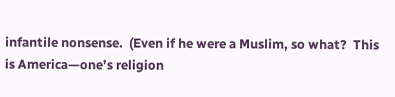infantile nonsense.  (Even if he were a Muslim, so what?  This is America—one’s religion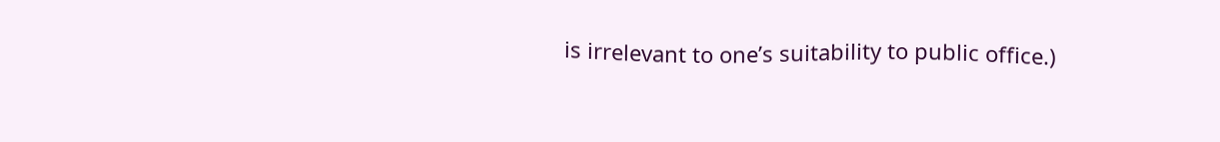is irrelevant to one’s suitability to public office.)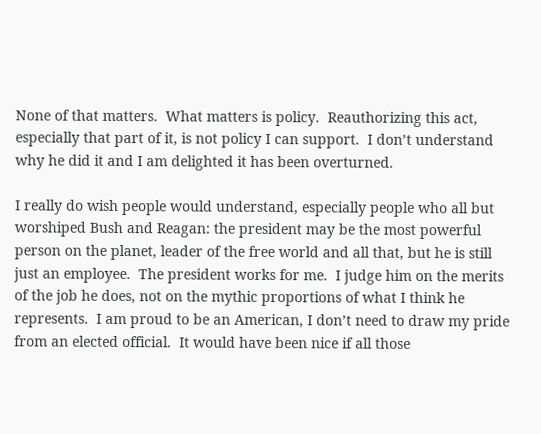None of that matters.  What matters is policy.  Reauthorizing this act, especially that part of it, is not policy I can support.  I don’t understand why he did it and I am delighted it has been overturned.

I really do wish people would understand, especially people who all but worshiped Bush and Reagan: the president may be the most powerful person on the planet, leader of the free world and all that, but he is still just an employee.  The president works for me.  I judge him on the merits of the job he does, not on the mythic proportions of what I think he represents.  I am proud to be an American, I don’t need to draw my pride from an elected official.  It would have been nice if all those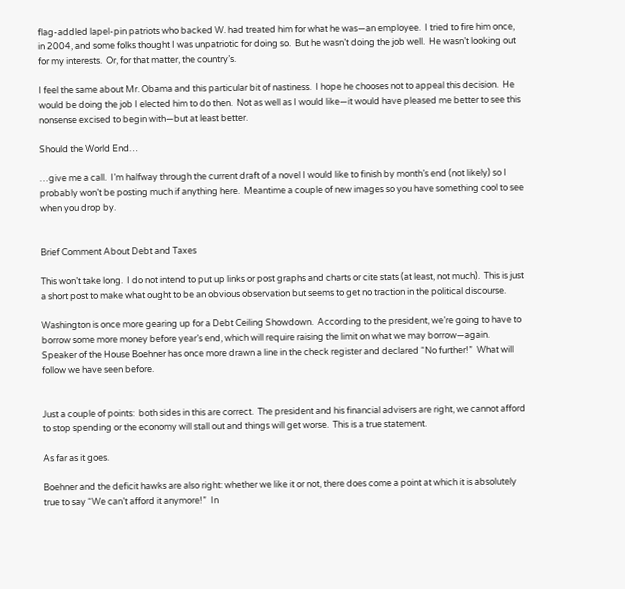flag-addled lapel-pin patriots who backed W. had treated him for what he was—an employee.  I tried to fire him once, in 2004, and some folks thought I was unpatriotic for doing so.  But he wasn’t doing the job well.  He wasn’t looking out for my interests.  Or, for that matter, the country’s.

I feel the same about Mr. Obama and this particular bit of nastiness.  I hope he chooses not to appeal this decision.  He would be doing the job I elected him to do then.  Not as well as I would like—it would have pleased me better to see this nonsense excised to begin with—but at least better.

Should the World End…

…give me a call.  I’m halfway through the current draft of a novel I would like to finish by month’s end (not likely) so I probably won’t be posting much if anything here.  Meantime a couple of new images so you have something cool to see when you drop by.


Brief Comment About Debt and Taxes

This won’t take long.  I do not intend to put up links or post graphs and charts or cite stats (at least, not much).  This is just a short post to make what ought to be an obvious observation but seems to get no traction in the political discourse.

Washington is once more gearing up for a Debt Ceiling Showdown.  According to the president, we’re going to have to borrow some more money before year’s end, which will require raising the limit on what we may borrow—again.  Speaker of the House Boehner has once more drawn a line in the check register and declared “No further!”  What will follow we have seen before.


Just a couple of points:  both sides in this are correct.  The president and his financial advisers are right, we cannot afford to stop spending or the economy will stall out and things will get worse.  This is a true statement.

As far as it goes.

Boehner and the deficit hawks are also right: whether we like it or not, there does come a point at which it is absolutely true to say “We can’t afford it anymore!”  In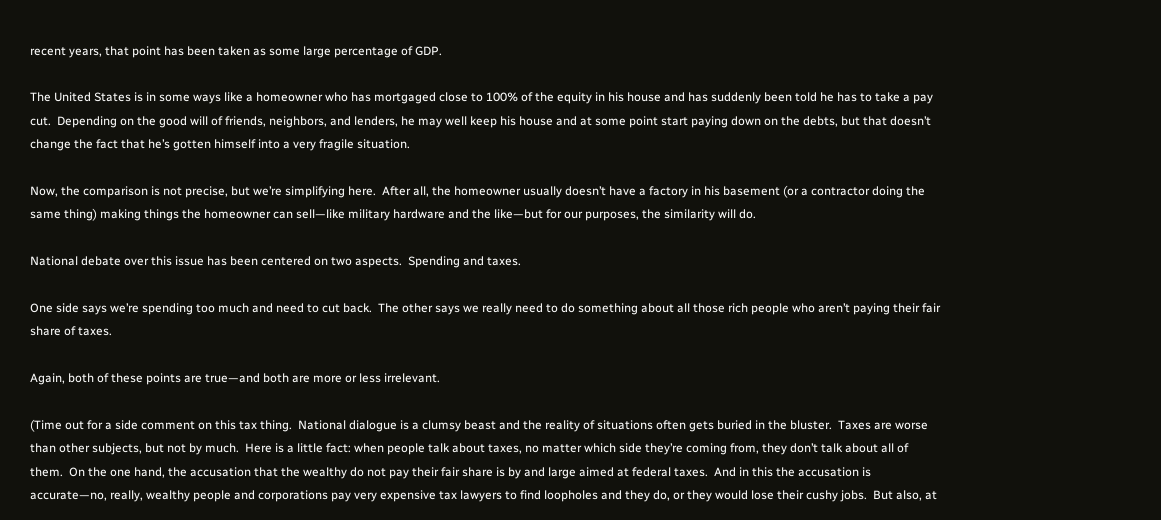recent years, that point has been taken as some large percentage of GDP.

The United States is in some ways like a homeowner who has mortgaged close to 100% of the equity in his house and has suddenly been told he has to take a pay cut.  Depending on the good will of friends, neighbors, and lenders, he may well keep his house and at some point start paying down on the debts, but that doesn’t change the fact that he’s gotten himself into a very fragile situation.

Now, the comparison is not precise, but we’re simplifying here.  After all, the homeowner usually doesn’t have a factory in his basement (or a contractor doing the same thing) making things the homeowner can sell—like military hardware and the like—but for our purposes, the similarity will do.

National debate over this issue has been centered on two aspects.  Spending and taxes.

One side says we’re spending too much and need to cut back.  The other says we really need to do something about all those rich people who aren’t paying their fair share of taxes.

Again, both of these points are true—and both are more or less irrelevant.

(Time out for a side comment on this tax thing.  National dialogue is a clumsy beast and the reality of situations often gets buried in the bluster.  Taxes are worse than other subjects, but not by much.  Here is a little fact: when people talk about taxes, no matter which side they’re coming from, they don’t talk about all of them.  On the one hand, the accusation that the wealthy do not pay their fair share is by and large aimed at federal taxes.  And in this the accusation is accurate—no, really, wealthy people and corporations pay very expensive tax lawyers to find loopholes and they do, or they would lose their cushy jobs.  But also, at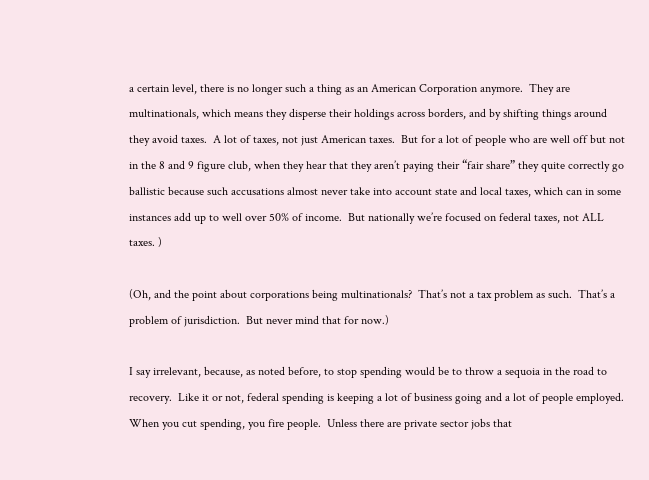a certain level, there is no longer such a thing as an American Corporation anymore.  They are multinationals, which means they disperse their holdings across borders, and by shifting things around they avoid taxes.  A lot of taxes, not just American taxes.  But for a lot of people who are well off but not in the 8 and 9 figure club, when they hear that they aren’t paying their “fair share” they quite correctly go ballistic because such accusations almost never take into account state and local taxes, which can in some instances add up to well over 50% of income.  But nationally we’re focused on federal taxes, not ALL taxes. )

(Oh, and the point about corporations being multinationals?  That’s not a tax problem as such.  That’s a problem of jurisdiction.  But never mind that for now.)

I say irrelevant, because, as noted before, to stop spending would be to throw a sequoia in the road to recovery.  Like it or not, federal spending is keeping a lot of business going and a lot of people employed.  When you cut spending, you fire people.  Unless there are private sector jobs that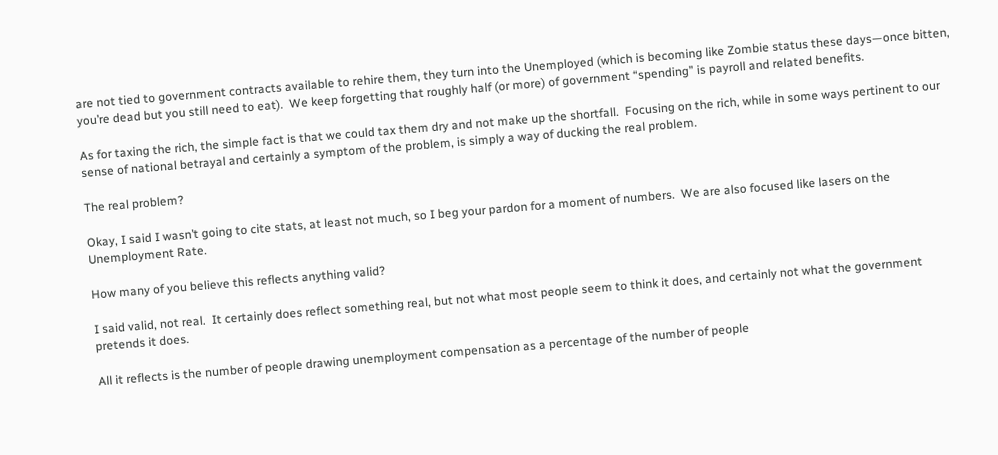are not tied to government contracts available to rehire them, they turn into the Unemployed (which is becoming like Zombie status these days—once bitten, you’re dead but you still need to eat).  We keep forgetting that roughly half (or more) of government “spending” is payroll and related benefits.

As for taxing the rich, the simple fact is that we could tax them dry and not make up the shortfall.  Focusing on the rich, while in some ways pertinent to our sense of national betrayal and certainly a symptom of the problem, is simply a way of ducking the real problem.

The real problem?

Okay, I said I wasn’t going to cite stats, at least not much, so I beg your pardon for a moment of numbers.  We are also focused like lasers on the Unemployment Rate.

How many of you believe this reflects anything valid?

I said valid, not real.  It certainly does reflect something real, but not what most people seem to think it does, and certainly not what the government pretends it does.

All it reflects is the number of people drawing unemployment compensation as a percentage of the number of people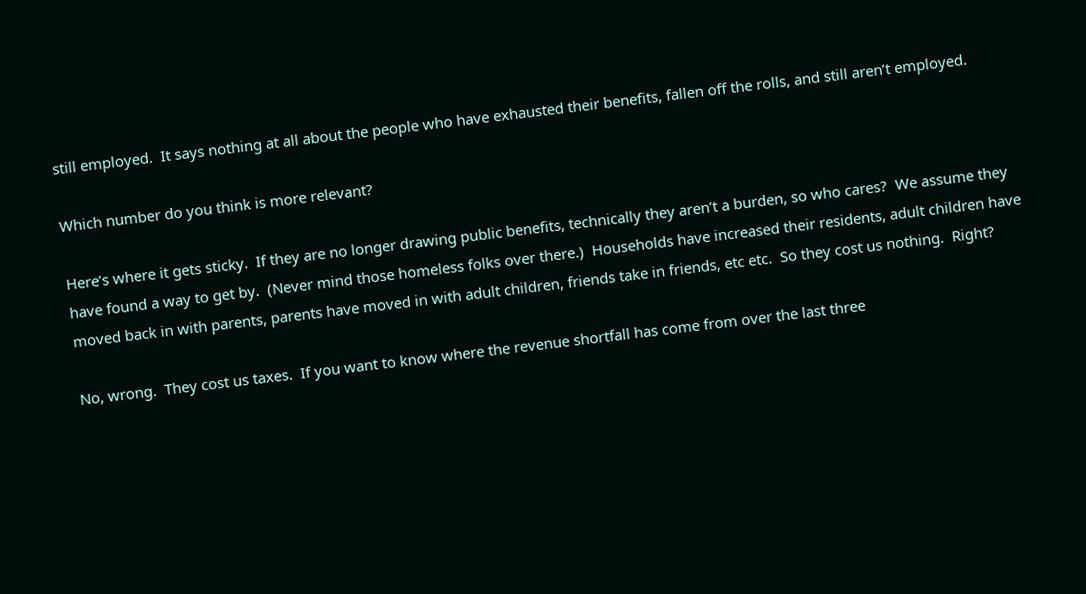still employed.  It says nothing at all about the people who have exhausted their benefits, fallen off the rolls, and still aren’t employed.

Which number do you think is more relevant?

Here’s where it gets sticky.  If they are no longer drawing public benefits, technically they aren’t a burden, so who cares?  We assume they have found a way to get by.  (Never mind those homeless folks over there.)  Households have increased their residents, adult children have moved back in with parents, parents have moved in with adult children, friends take in friends, etc etc.  So they cost us nothing.  Right?

No, wrong.  They cost us taxes.  If you want to know where the revenue shortfall has come from over the last three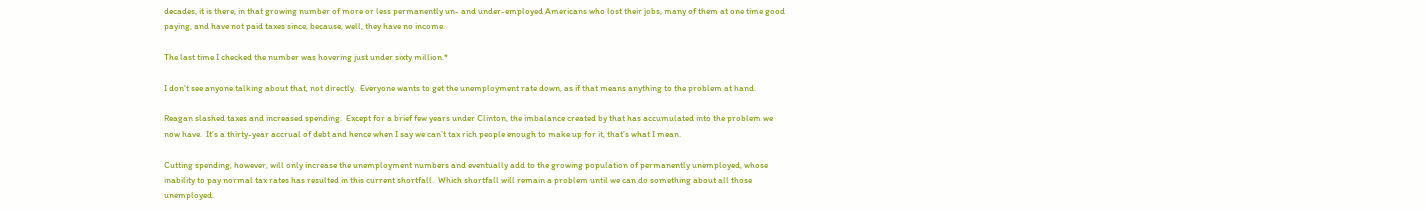decades, it is there, in that growing number of more or less permanently un- and under-employed Americans who lost their jobs, many of them at one time good paying, and have not paid taxes since, because, well, they have no income.

The last time I checked the number was hovering just under sixty million.*

I don’t see anyone talking about that, not directly.  Everyone wants to get the unemployment rate down, as if that means anything to the problem at hand.

Reagan slashed taxes and increased spending.  Except for a brief few years under Clinton, the imbalance created by that has accumulated into the problem we now have.  It’s a thirty-year accrual of debt and hence when I say we can’t tax rich people enough to make up for it, that’s what I mean.

Cutting spending, however, will only increase the unemployment numbers and eventually add to the growing population of permanently unemployed, whose inability to pay normal tax rates has resulted in this current shortfall.  Which shortfall will remain a problem until we can do something about all those unemployed.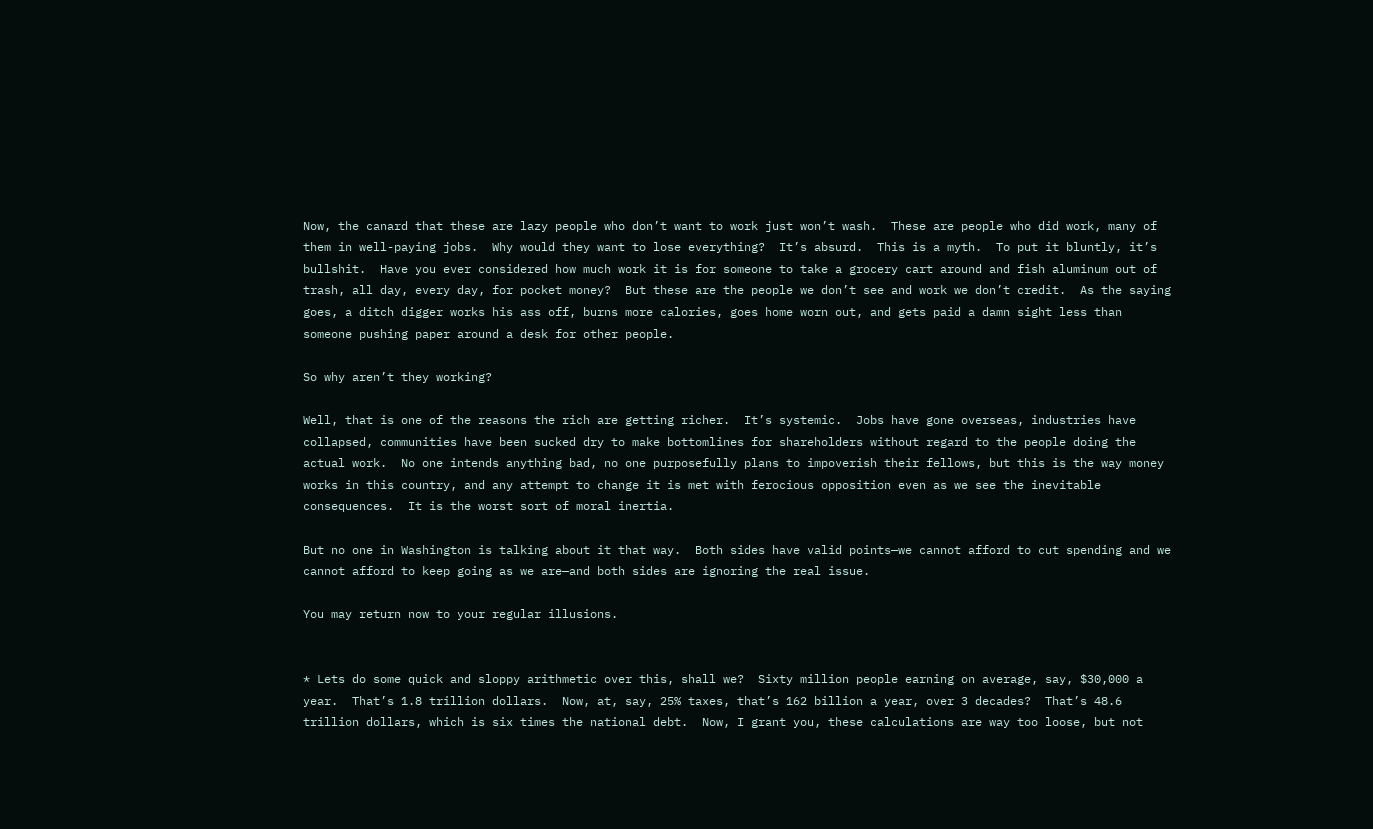Now, the canard that these are lazy people who don’t want to work just won’t wash.  These are people who did work, many of them in well-paying jobs.  Why would they want to lose everything?  It’s absurd.  This is a myth.  To put it bluntly, it’s bullshit.  Have you ever considered how much work it is for someone to take a grocery cart around and fish aluminum out of trash, all day, every day, for pocket money?  But these are the people we don’t see and work we don’t credit.  As the saying goes, a ditch digger works his ass off, burns more calories, goes home worn out, and gets paid a damn sight less than someone pushing paper around a desk for other people.

So why aren’t they working?

Well, that is one of the reasons the rich are getting richer.  It’s systemic.  Jobs have gone overseas, industries have collapsed, communities have been sucked dry to make bottomlines for shareholders without regard to the people doing the actual work.  No one intends anything bad, no one purposefully plans to impoverish their fellows, but this is the way money works in this country, and any attempt to change it is met with ferocious opposition even as we see the inevitable consequences.  It is the worst sort of moral inertia.

But no one in Washington is talking about it that way.  Both sides have valid points—we cannot afford to cut spending and we cannot afford to keep going as we are—and both sides are ignoring the real issue.

You may return now to your regular illusions.


* Lets do some quick and sloppy arithmetic over this, shall we?  Sixty million people earning on average, say, $30,000 a year.  That’s 1.8 trillion dollars.  Now, at, say, 25% taxes, that’s 162 billion a year, over 3 decades?  That’s 48.6 trillion dollars, which is six times the national debt.  Now, I grant you, these calculations are way too loose, but not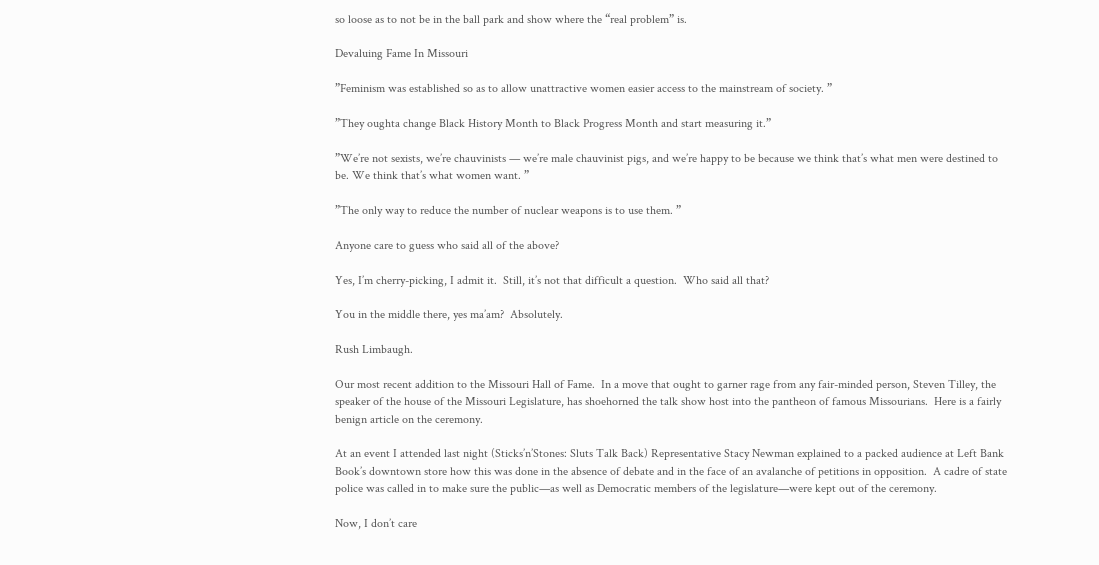so loose as to not be in the ball park and show where the “real problem” is.

Devaluing Fame In Missouri

”Feminism was established so as to allow unattractive women easier access to the mainstream of society. ”

”They oughta change Black History Month to Black Progress Month and start measuring it.”

”We’re not sexists, we’re chauvinists — we’re male chauvinist pigs, and we’re happy to be because we think that’s what men were destined to be. We think that’s what women want. ”

”The only way to reduce the number of nuclear weapons is to use them. ”

Anyone care to guess who said all of the above?

Yes, I’m cherry-picking, I admit it.  Still, it’s not that difficult a question.  Who said all that?

You in the middle there, yes ma’am?  Absolutely.

Rush Limbaugh.

Our most recent addition to the Missouri Hall of Fame.  In a move that ought to garner rage from any fair-minded person, Steven Tilley, the speaker of the house of the Missouri Legislature, has shoehorned the talk show host into the pantheon of famous Missourians.  Here is a fairly benign article on the ceremony.

At an event I attended last night (Sticks’n’Stones: Sluts Talk Back) Representative Stacy Newman explained to a packed audience at Left Bank Book’s downtown store how this was done in the absence of debate and in the face of an avalanche of petitions in opposition.  A cadre of state police was called in to make sure the public—as well as Democratic members of the legislature—were kept out of the ceremony.

Now, I don’t care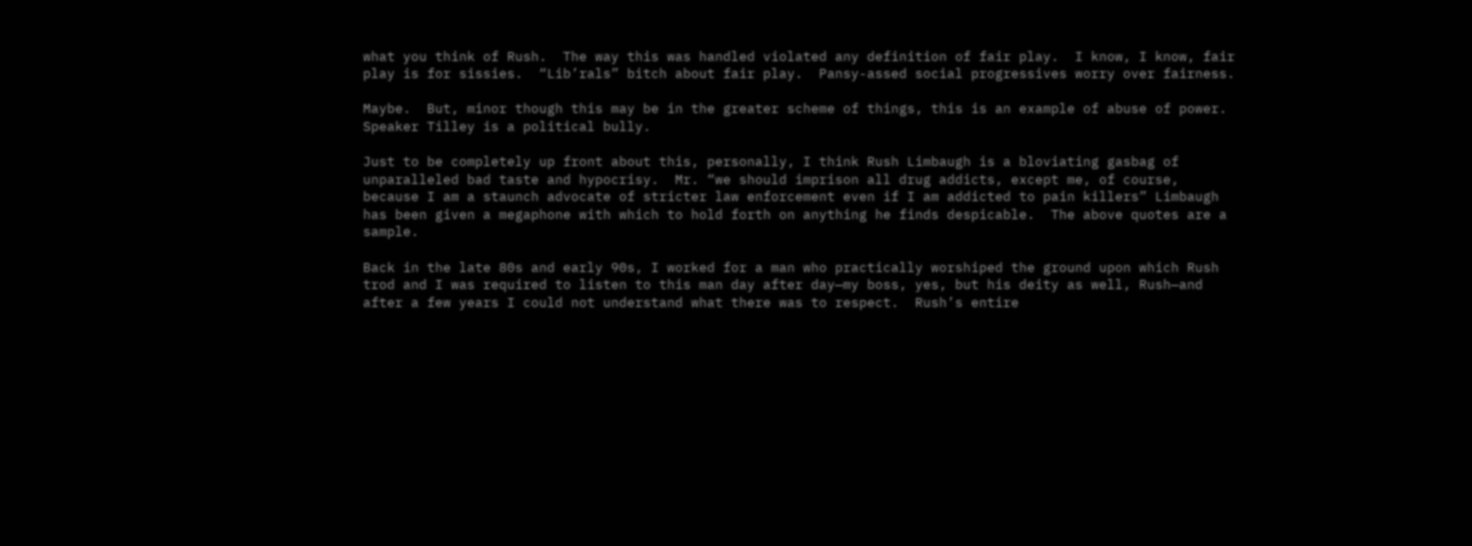what you think of Rush.  The way this was handled violated any definition of fair play.  I know, I know, fair play is for sissies.  “Lib’rals” bitch about fair play.  Pansy-assed social progressives worry over fairness.

Maybe.  But, minor though this may be in the greater scheme of things, this is an example of abuse of power.  Speaker Tilley is a political bully.

Just to be completely up front about this, personally, I think Rush Limbaugh is a bloviating gasbag of unparalleled bad taste and hypocrisy.  Mr. “we should imprison all drug addicts, except me, of course, because I am a staunch advocate of stricter law enforcement even if I am addicted to pain killers” Limbaugh has been given a megaphone with which to hold forth on anything he finds despicable.  The above quotes are a sample.

Back in the late 80s and early 90s, I worked for a man who practically worshiped the ground upon which Rush trod and I was required to listen to this man day after day—my boss, yes, but his deity as well, Rush—and after a few years I could not understand what there was to respect.  Rush’s entire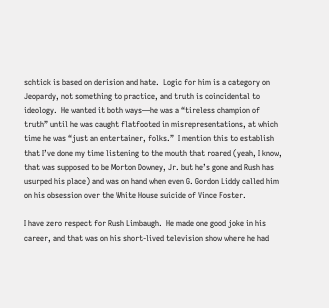schtick is based on derision and hate.  Logic for him is a category on Jeopardy, not something to practice, and truth is coincidental to ideology.  He wanted it both ways—he was a “tireless champion of truth” until he was caught flatfooted in misrepresentations, at which time he was “just an entertainer, folks.”  I mention this to establish that I’ve done my time listening to the mouth that roared (yeah, I know, that was supposed to be Morton Downey, Jr. but he’s gone and Rush has usurped his place) and was on hand when even G. Gordon Liddy called him on his obsession over the White House suicide of Vince Foster.

I have zero respect for Rush Limbaugh.  He made one good joke in his career, and that was on his short-lived television show where he had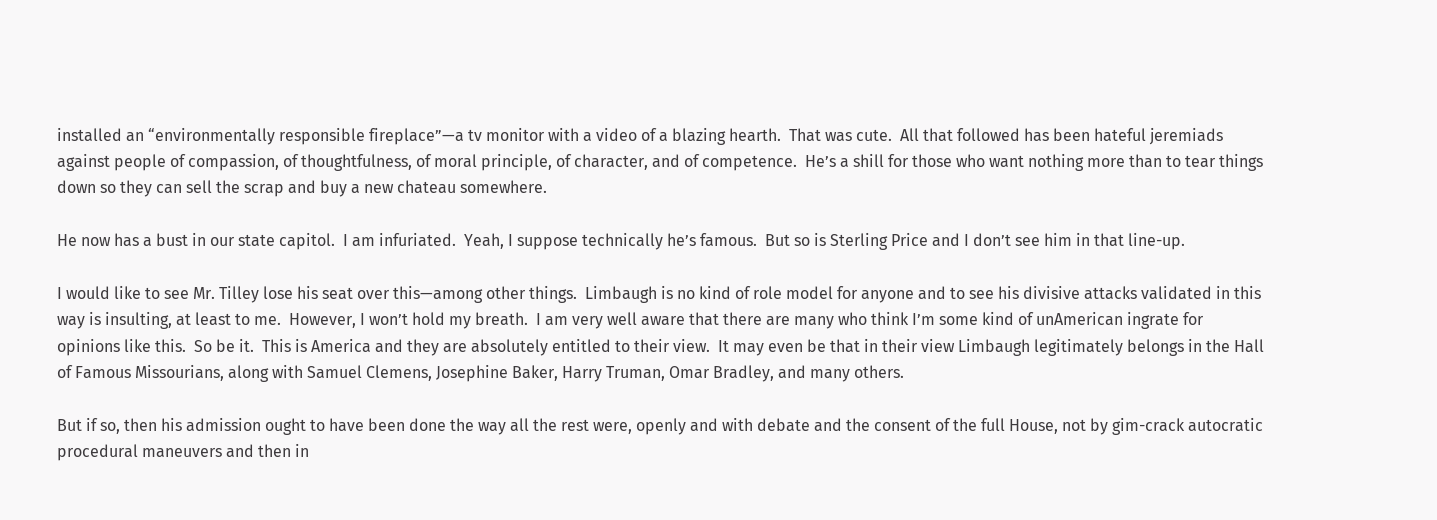installed an “environmentally responsible fireplace”—a tv monitor with a video of a blazing hearth.  That was cute.  All that followed has been hateful jeremiads against people of compassion, of thoughtfulness, of moral principle, of character, and of competence.  He’s a shill for those who want nothing more than to tear things down so they can sell the scrap and buy a new chateau somewhere.

He now has a bust in our state capitol.  I am infuriated.  Yeah, I suppose technically he’s famous.  But so is Sterling Price and I don’t see him in that line-up.

I would like to see Mr. Tilley lose his seat over this—among other things.  Limbaugh is no kind of role model for anyone and to see his divisive attacks validated in this way is insulting, at least to me.  However, I won’t hold my breath.  I am very well aware that there are many who think I’m some kind of unAmerican ingrate for opinions like this.  So be it.  This is America and they are absolutely entitled to their view.  It may even be that in their view Limbaugh legitimately belongs in the Hall of Famous Missourians, along with Samuel Clemens, Josephine Baker, Harry Truman, Omar Bradley, and many others.

But if so, then his admission ought to have been done the way all the rest were, openly and with debate and the consent of the full House, not by gim-crack autocratic procedural maneuvers and then in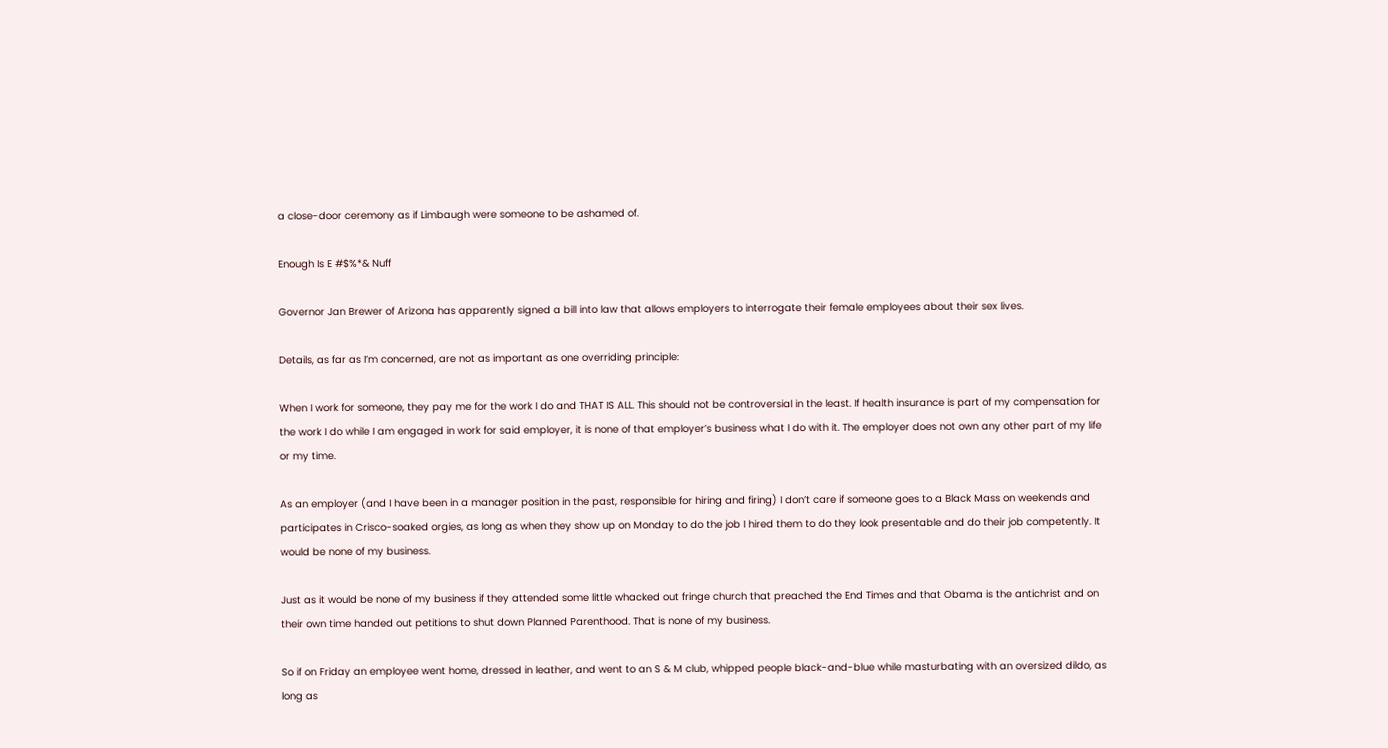a close-door ceremony as if Limbaugh were someone to be ashamed of.

Enough Is E #$%*& Nuff

Governor Jan Brewer of Arizona has apparently signed a bill into law that allows employers to interrogate their female employees about their sex lives.

Details, as far as I’m concerned, are not as important as one overriding principle:

When I work for someone, they pay me for the work I do and THAT IS ALL. This should not be controversial in the least. If health insurance is part of my compensation for the work I do while I am engaged in work for said employer, it is none of that employer’s business what I do with it. The employer does not own any other part of my life or my time.

As an employer (and I have been in a manager position in the past, responsible for hiring and firing) I don’t care if someone goes to a Black Mass on weekends and participates in Crisco-soaked orgies, as long as when they show up on Monday to do the job I hired them to do they look presentable and do their job competently. It would be none of my business.

Just as it would be none of my business if they attended some little whacked out fringe church that preached the End Times and that Obama is the antichrist and on their own time handed out petitions to shut down Planned Parenthood. That is none of my business.

So if on Friday an employee went home, dressed in leather, and went to an S & M club, whipped people black-and-blue while masturbating with an oversized dildo, as long as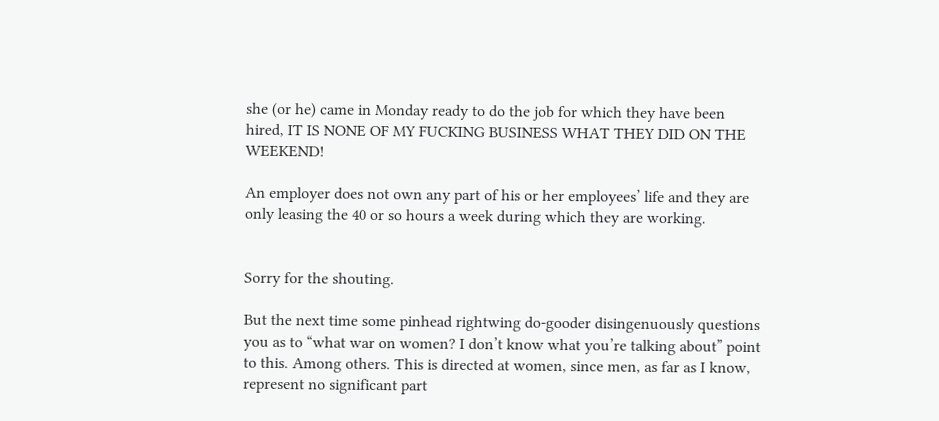she (or he) came in Monday ready to do the job for which they have been hired, IT IS NONE OF MY FUCKING BUSINESS WHAT THEY DID ON THE WEEKEND!

An employer does not own any part of his or her employees’ life and they are only leasing the 40 or so hours a week during which they are working.


Sorry for the shouting.

But the next time some pinhead rightwing do-gooder disingenuously questions you as to “what war on women? I don’t know what you’re talking about” point to this. Among others. This is directed at women, since men, as far as I know, represent no significant part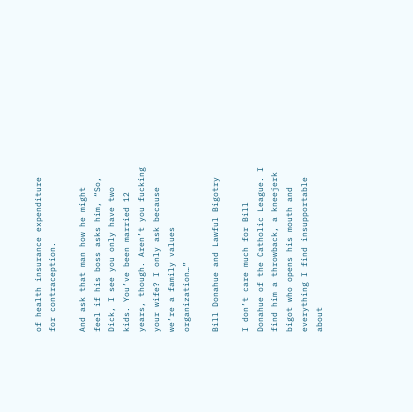of health insurance expenditure for contraception.

And ask that man how he might feel if his boss asks him, “So, Dick, I see you only have two kids. You’ve been married 12 years, though. Aren’t you fucking your wife? I only ask because we’re a family values organization…”

Bill Donahue and Lawful Bigotry

I don’t care much for Bill Donahue of the Catholic League. I find him a throwback, a kneejerk bigot who opens his mouth and everything I find insupportable about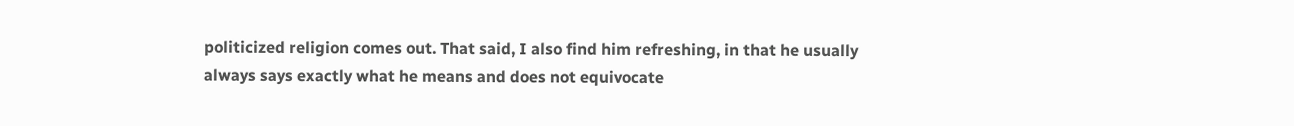politicized religion comes out. That said, I also find him refreshing, in that he usually always says exactly what he means and does not equivocate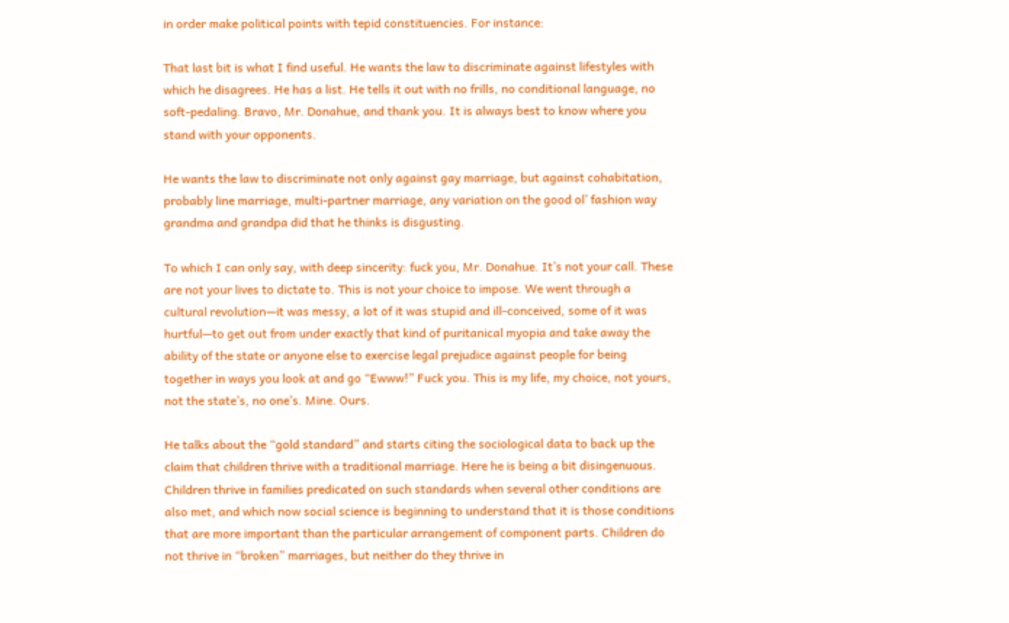in order make political points with tepid constituencies. For instance:

That last bit is what I find useful. He wants the law to discriminate against lifestyles with which he disagrees. He has a list. He tells it out with no frills, no conditional language, no soft-pedaling. Bravo, Mr. Donahue, and thank you. It is always best to know where you stand with your opponents.

He wants the law to discriminate not only against gay marriage, but against cohabitation, probably line marriage, multi-partner marriage, any variation on the good ol’ fashion way grandma and grandpa did that he thinks is disgusting.

To which I can only say, with deep sincerity: fuck you, Mr. Donahue. It’s not your call. These are not your lives to dictate to. This is not your choice to impose. We went through a cultural revolution—it was messy, a lot of it was stupid and ill-conceived, some of it was hurtful—to get out from under exactly that kind of puritanical myopia and take away the ability of the state or anyone else to exercise legal prejudice against people for being together in ways you look at and go “Ewww!” Fuck you. This is my life, my choice, not yours, not the state’s, no one’s. Mine. Ours.

He talks about the “gold standard” and starts citing the sociological data to back up the claim that children thrive with a traditional marriage. Here he is being a bit disingenuous. Children thrive in families predicated on such standards when several other conditions are also met, and which now social science is beginning to understand that it is those conditions that are more important than the particular arrangement of component parts. Children do not thrive in “broken” marriages, but neither do they thrive in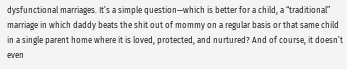dysfunctional marriages. It’s a simple question—which is better for a child, a “traditional” marriage in which daddy beats the shit out of mommy on a regular basis or that same child in a single parent home where it is loved, protected, and nurtured? And of course, it doesn’t even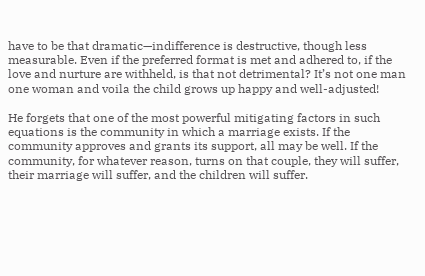have to be that dramatic—indifference is destructive, though less measurable. Even if the preferred format is met and adhered to, if the love and nurture are withheld, is that not detrimental? It’s not one man one woman and voila the child grows up happy and well-adjusted!

He forgets that one of the most powerful mitigating factors in such equations is the community in which a marriage exists. If the community approves and grants its support, all may be well. If the community, for whatever reason, turns on that couple, they will suffer, their marriage will suffer, and the children will suffer.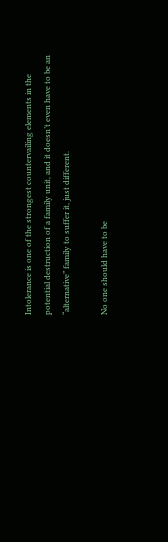Intolerance is one of the strongest countervailing elements in the potential destruction of a family unit, and it doesn’t even have to be an “alternative” family to suffer it, just different.

No one should have to be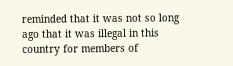reminded that it was not so long ago that it was illegal in this country for members of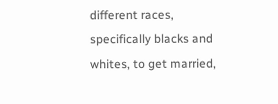different races, specifically blacks and whites, to get married,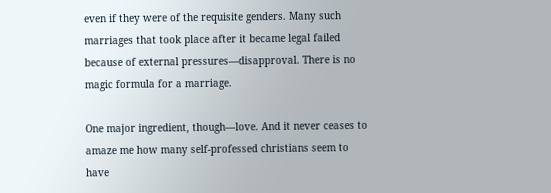even if they were of the requisite genders. Many such marriages that took place after it became legal failed because of external pressures—disapproval. There is no magic formula for a marriage.

One major ingredient, though—love. And it never ceases to amaze me how many self-professed christians seem to have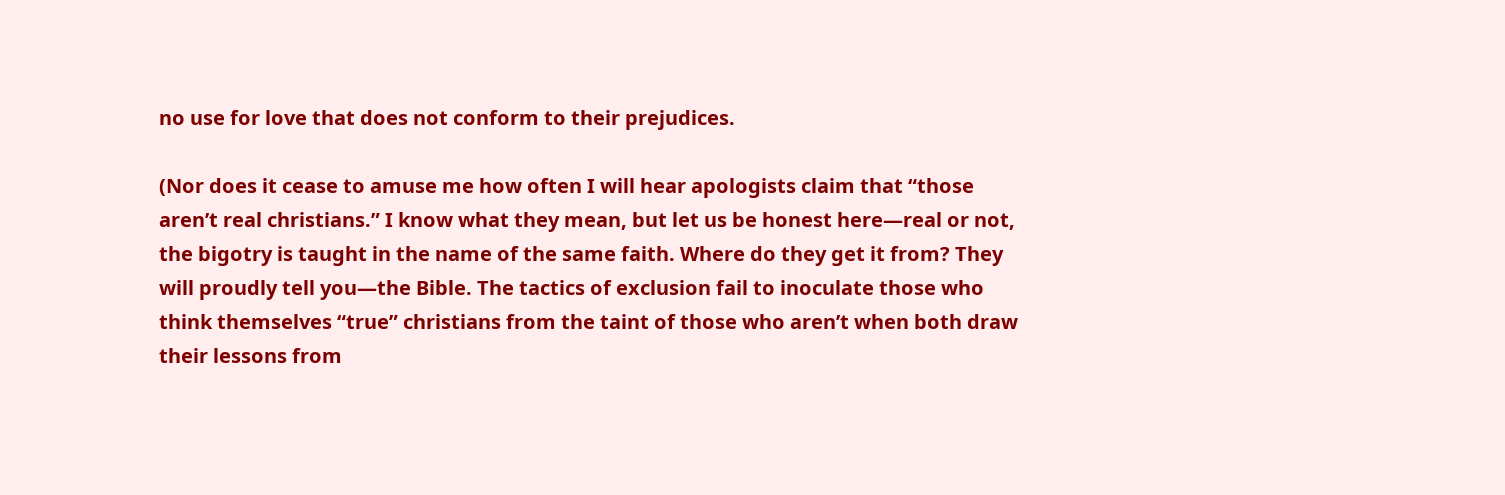no use for love that does not conform to their prejudices.

(Nor does it cease to amuse me how often I will hear apologists claim that “those aren’t real christians.” I know what they mean, but let us be honest here—real or not, the bigotry is taught in the name of the same faith. Where do they get it from? They will proudly tell you—the Bible. The tactics of exclusion fail to inoculate those who think themselves “true” christians from the taint of those who aren’t when both draw their lessons from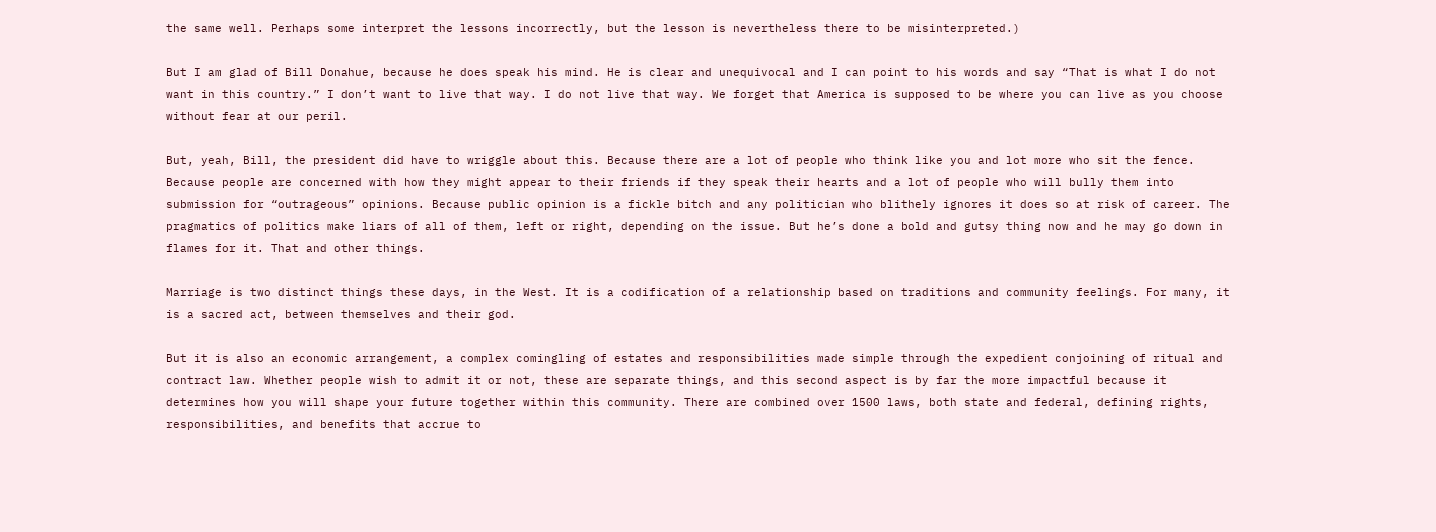the same well. Perhaps some interpret the lessons incorrectly, but the lesson is nevertheless there to be misinterpreted.)

But I am glad of Bill Donahue, because he does speak his mind. He is clear and unequivocal and I can point to his words and say “That is what I do not want in this country.” I don’t want to live that way. I do not live that way. We forget that America is supposed to be where you can live as you choose without fear at our peril.

But, yeah, Bill, the president did have to wriggle about this. Because there are a lot of people who think like you and lot more who sit the fence. Because people are concerned with how they might appear to their friends if they speak their hearts and a lot of people who will bully them into submission for “outrageous” opinions. Because public opinion is a fickle bitch and any politician who blithely ignores it does so at risk of career. The pragmatics of politics make liars of all of them, left or right, depending on the issue. But he’s done a bold and gutsy thing now and he may go down in flames for it. That and other things.

Marriage is two distinct things these days, in the West. It is a codification of a relationship based on traditions and community feelings. For many, it is a sacred act, between themselves and their god.

But it is also an economic arrangement, a complex comingling of estates and responsibilities made simple through the expedient conjoining of ritual and contract law. Whether people wish to admit it or not, these are separate things, and this second aspect is by far the more impactful because it determines how you will shape your future together within this community. There are combined over 1500 laws, both state and federal, defining rights, responsibilities, and benefits that accrue to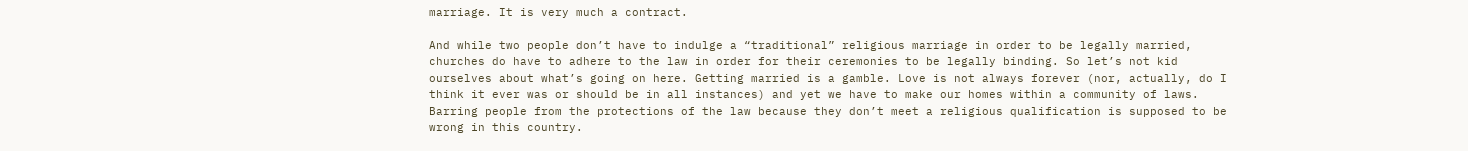marriage. It is very much a contract.

And while two people don’t have to indulge a “traditional” religious marriage in order to be legally married, churches do have to adhere to the law in order for their ceremonies to be legally binding. So let’s not kid ourselves about what’s going on here. Getting married is a gamble. Love is not always forever (nor, actually, do I think it ever was or should be in all instances) and yet we have to make our homes within a community of laws. Barring people from the protections of the law because they don’t meet a religious qualification is supposed to be wrong in this country.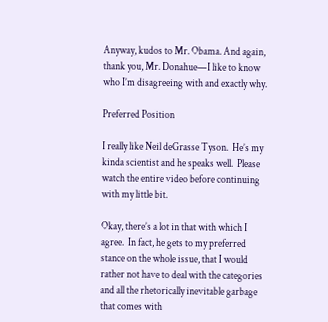Anyway, kudos to Mr. Obama. And again, thank you, Mr. Donahue—I like to know who I’m disagreeing with and exactly why.

Preferred Position

I really like Neil deGrasse Tyson.  He’s my kinda scientist and he speaks well.  Please watch the entire video before continuing with my little bit.

Okay, there’s a lot in that with which I agree.  In fact, he gets to my preferred stance on the whole issue, that I would rather not have to deal with the categories and all the rhetorically inevitable garbage that comes with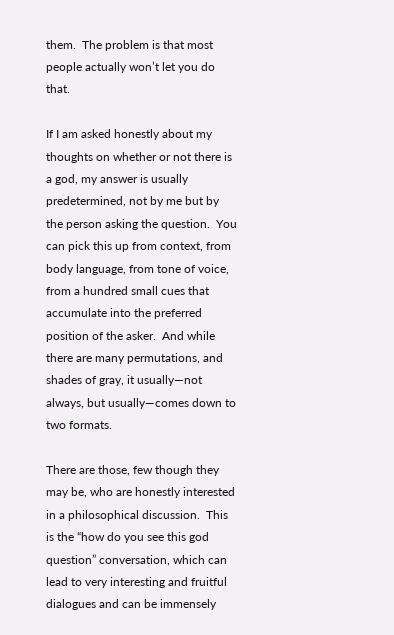them.  The problem is that most people actually won’t let you do that.

If I am asked honestly about my thoughts on whether or not there is a god, my answer is usually predetermined, not by me but by the person asking the question.  You can pick this up from context, from body language, from tone of voice, from a hundred small cues that accumulate into the preferred position of the asker.  And while there are many permutations, and shades of gray, it usually—not always, but usually—comes down to two formats.

There are those, few though they may be, who are honestly interested in a philosophical discussion.  This is the “how do you see this god question” conversation, which can lead to very interesting and fruitful dialogues and can be immensely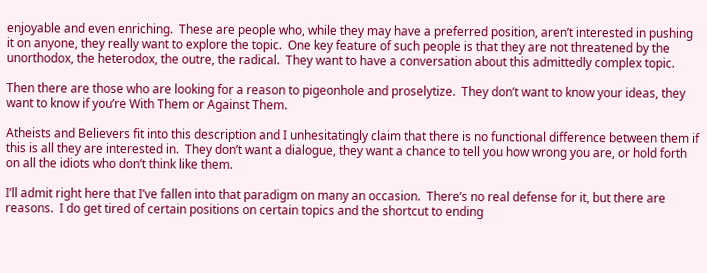enjoyable and even enriching.  These are people who, while they may have a preferred position, aren’t interested in pushing it on anyone, they really want to explore the topic.  One key feature of such people is that they are not threatened by the unorthodox, the heterodox, the outre, the radical.  They want to have a conversation about this admittedly complex topic.

Then there are those who are looking for a reason to pigeonhole and proselytize.  They don’t want to know your ideas, they want to know if you’re With Them or Against Them.

Atheists and Believers fit into this description and I unhesitatingly claim that there is no functional difference between them if this is all they are interested in.  They don’t want a dialogue, they want a chance to tell you how wrong you are, or hold forth on all the idiots who don’t think like them.

I’ll admit right here that I’ve fallen into that paradigm on many an occasion.  There’s no real defense for it, but there are reasons.  I do get tired of certain positions on certain topics and the shortcut to ending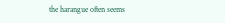the harangue often seems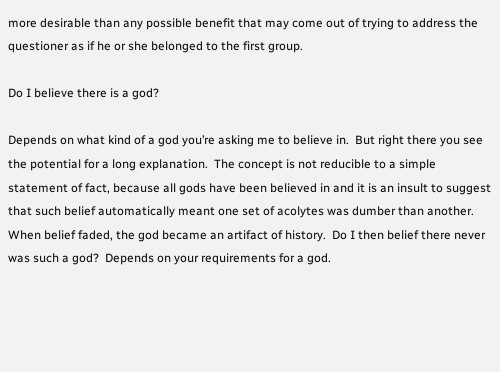more desirable than any possible benefit that may come out of trying to address the questioner as if he or she belonged to the first group.

Do I believe there is a god?

Depends on what kind of a god you’re asking me to believe in.  But right there you see the potential for a long explanation.  The concept is not reducible to a simple statement of fact, because all gods have been believed in and it is an insult to suggest that such belief automatically meant one set of acolytes was dumber than another.  When belief faded, the god became an artifact of history.  Do I then belief there never was such a god?  Depends on your requirements for a god.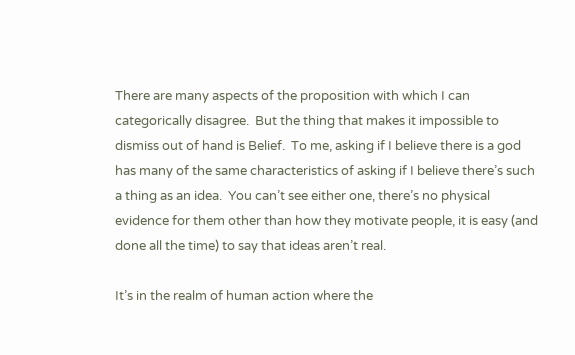There are many aspects of the proposition with which I can categorically disagree.  But the thing that makes it impossible to dismiss out of hand is Belief.  To me, asking if I believe there is a god has many of the same characteristics of asking if I believe there’s such a thing as an idea.  You can’t see either one, there’s no physical evidence for them other than how they motivate people, it is easy (and done all the time) to say that ideas aren’t real.

It’s in the realm of human action where the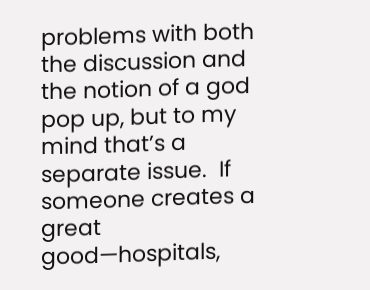problems with both the discussion and the notion of a god pop up, but to my mind that’s a separate issue.  If someone creates a great good—hospitals,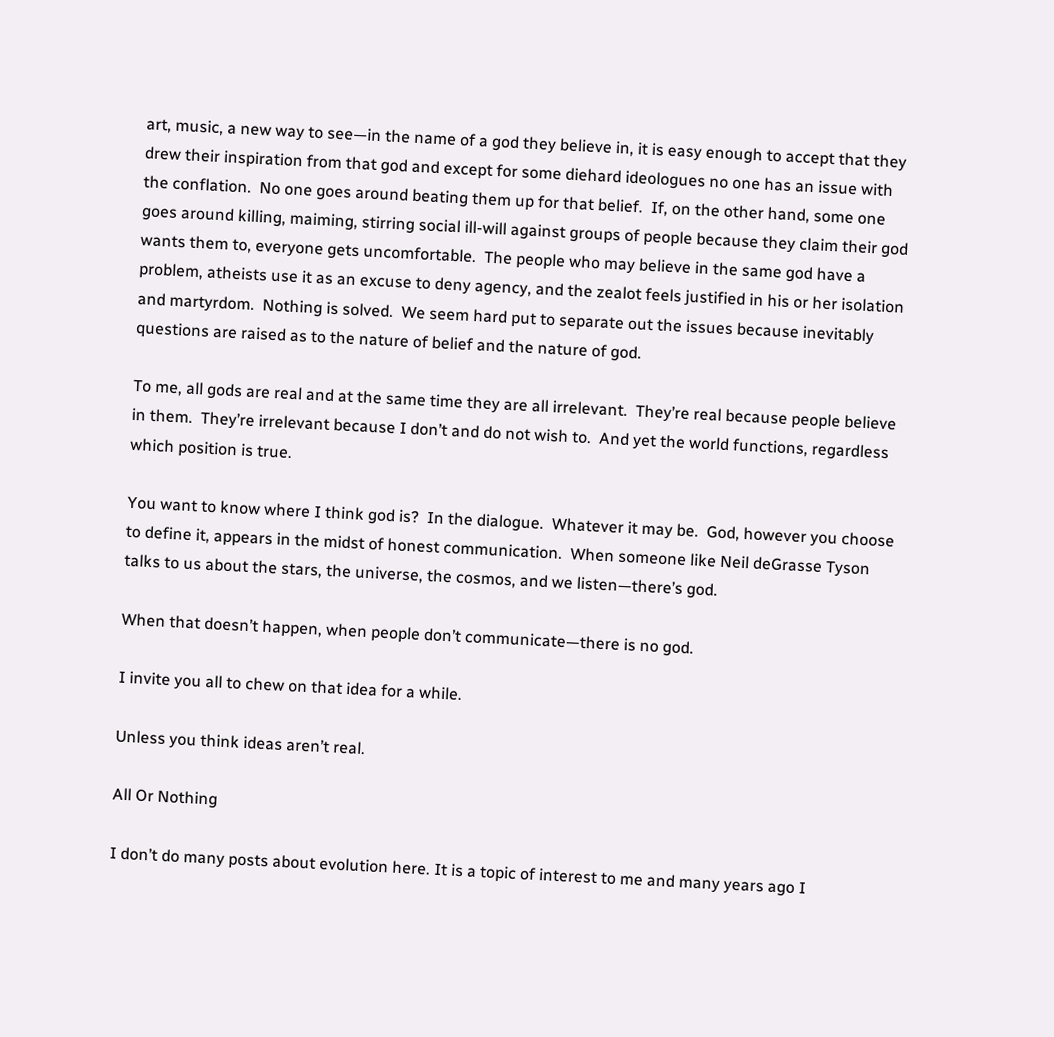art, music, a new way to see—in the name of a god they believe in, it is easy enough to accept that they drew their inspiration from that god and except for some diehard ideologues no one has an issue with the conflation.  No one goes around beating them up for that belief.  If, on the other hand, some one goes around killing, maiming, stirring social ill-will against groups of people because they claim their god wants them to, everyone gets uncomfortable.  The people who may believe in the same god have a problem, atheists use it as an excuse to deny agency, and the zealot feels justified in his or her isolation and martyrdom.  Nothing is solved.  We seem hard put to separate out the issues because inevitably questions are raised as to the nature of belief and the nature of god.

To me, all gods are real and at the same time they are all irrelevant.  They’re real because people believe in them.  They’re irrelevant because I don’t and do not wish to.  And yet the world functions, regardless which position is true.

You want to know where I think god is?  In the dialogue.  Whatever it may be.  God, however you choose to define it, appears in the midst of honest communication.  When someone like Neil deGrasse Tyson talks to us about the stars, the universe, the cosmos, and we listen—there’s god.

When that doesn’t happen, when people don’t communicate—there is no god.

I invite you all to chew on that idea for a while.

Unless you think ideas aren’t real.

All Or Nothing

I don’t do many posts about evolution here. It is a topic of interest to me and many years ago I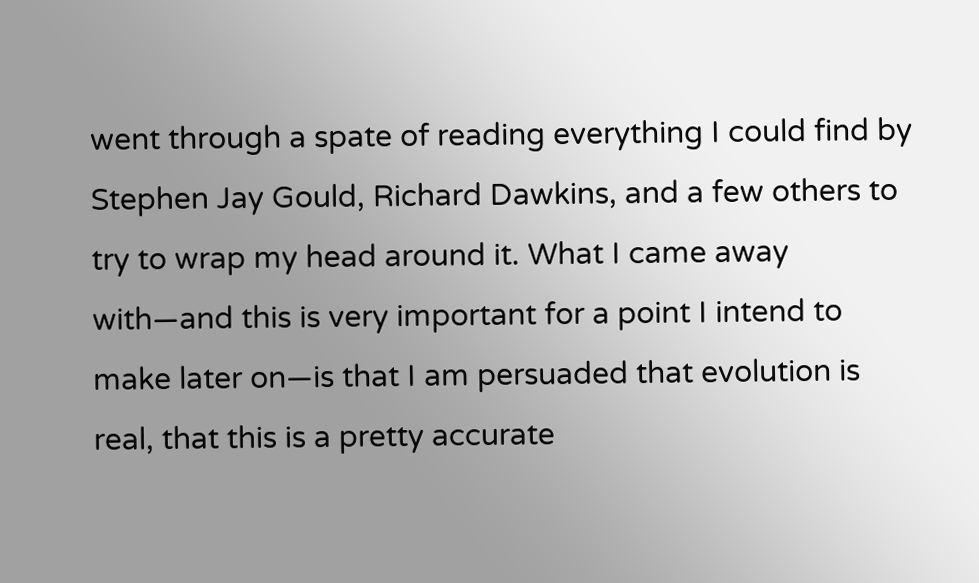went through a spate of reading everything I could find by Stephen Jay Gould, Richard Dawkins, and a few others to try to wrap my head around it. What I came away with—and this is very important for a point I intend to make later on—is that I am persuaded that evolution is real, that this is a pretty accurate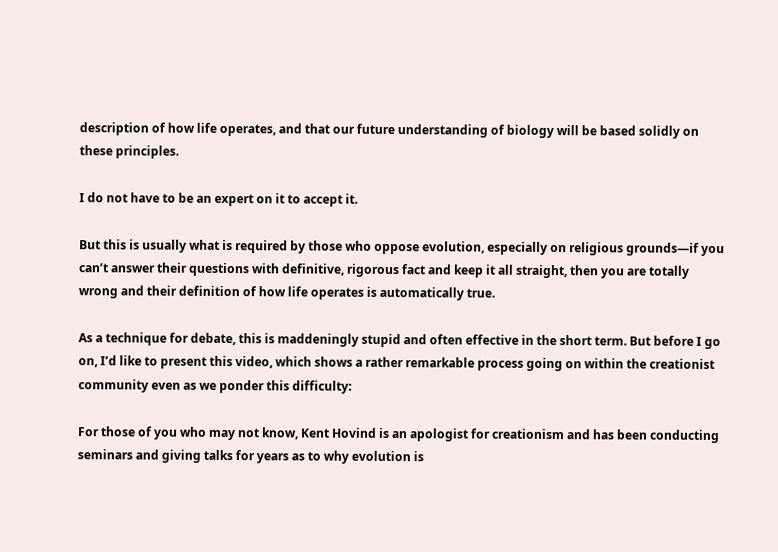description of how life operates, and that our future understanding of biology will be based solidly on these principles.

I do not have to be an expert on it to accept it.

But this is usually what is required by those who oppose evolution, especially on religious grounds—if you can’t answer their questions with definitive, rigorous fact and keep it all straight, then you are totally wrong and their definition of how life operates is automatically true.

As a technique for debate, this is maddeningly stupid and often effective in the short term. But before I go on, I’d like to present this video, which shows a rather remarkable process going on within the creationist community even as we ponder this difficulty:

For those of you who may not know, Kent Hovind is an apologist for creationism and has been conducting seminars and giving talks for years as to why evolution is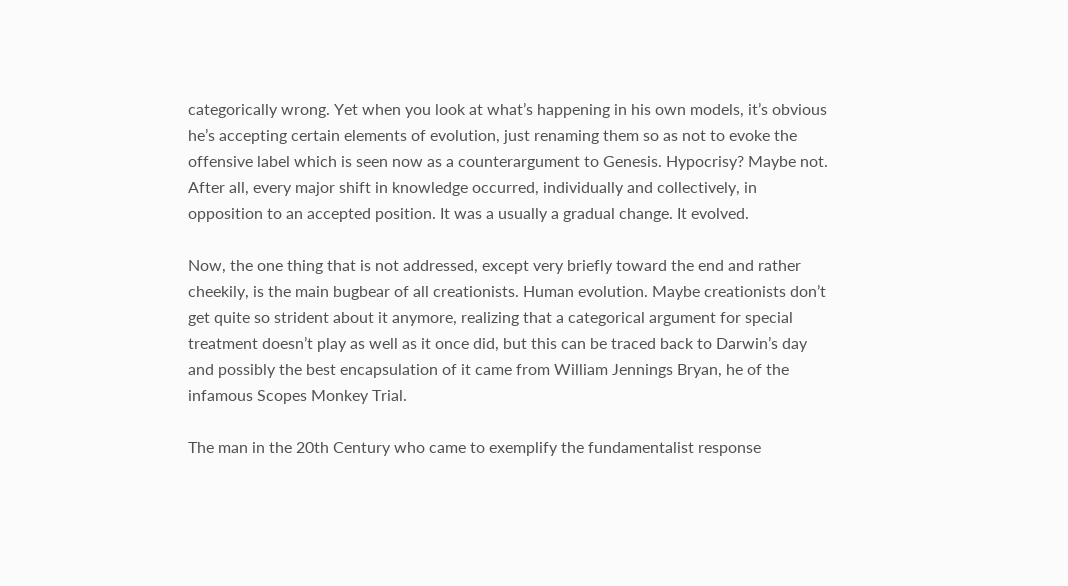categorically wrong. Yet when you look at what’s happening in his own models, it’s obvious he’s accepting certain elements of evolution, just renaming them so as not to evoke the offensive label which is seen now as a counterargument to Genesis. Hypocrisy? Maybe not. After all, every major shift in knowledge occurred, individually and collectively, in opposition to an accepted position. It was a usually a gradual change. It evolved.

Now, the one thing that is not addressed, except very briefly toward the end and rather cheekily, is the main bugbear of all creationists. Human evolution. Maybe creationists don’t get quite so strident about it anymore, realizing that a categorical argument for special treatment doesn’t play as well as it once did, but this can be traced back to Darwin’s day and possibly the best encapsulation of it came from William Jennings Bryan, he of the infamous Scopes Monkey Trial.

The man in the 20th Century who came to exemplify the fundamentalist response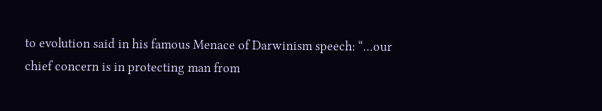to evolution said in his famous Menace of Darwinism speech: “…our chief concern is in protecting man from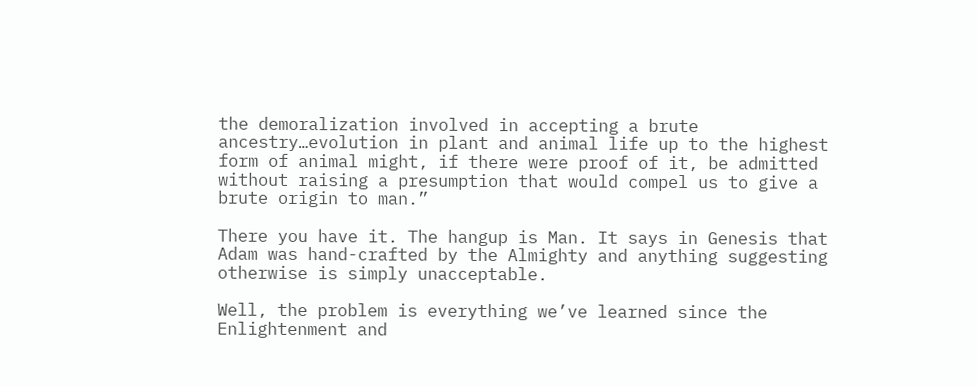the demoralization involved in accepting a brute ancestry…evolution in plant and animal life up to the highest form of animal might, if there were proof of it, be admitted without raising a presumption that would compel us to give a brute origin to man.”

There you have it. The hangup is Man. It says in Genesis that Adam was hand-crafted by the Almighty and anything suggesting otherwise is simply unacceptable.

Well, the problem is everything we’ve learned since the Enlightenment and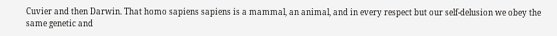Cuvier and then Darwin. That homo sapiens sapiens is a mammal, an animal, and in every respect but our self-delusion we obey the same genetic and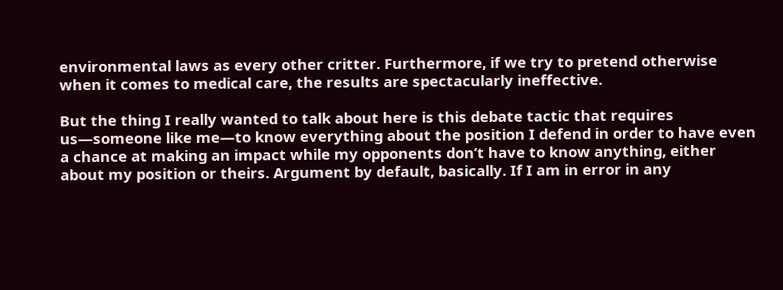environmental laws as every other critter. Furthermore, if we try to pretend otherwise when it comes to medical care, the results are spectacularly ineffective.

But the thing I really wanted to talk about here is this debate tactic that requires us—someone like me—to know everything about the position I defend in order to have even a chance at making an impact while my opponents don’t have to know anything, either about my position or theirs. Argument by default, basically. If I am in error in any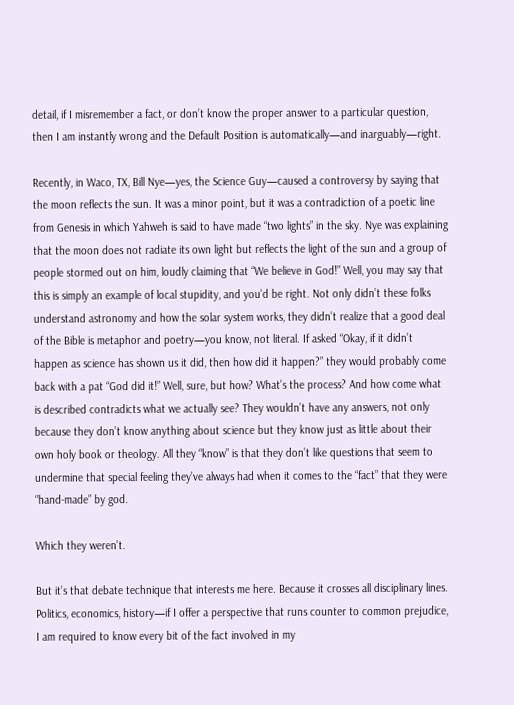detail, if I misremember a fact, or don’t know the proper answer to a particular question, then I am instantly wrong and the Default Position is automatically—and inarguably—right.

Recently, in Waco, TX, Bill Nye—yes, the Science Guy—caused a controversy by saying that the moon reflects the sun. It was a minor point, but it was a contradiction of a poetic line from Genesis in which Yahweh is said to have made “two lights” in the sky. Nye was explaining that the moon does not radiate its own light but reflects the light of the sun and a group of people stormed out on him, loudly claiming that “We believe in God!” Well, you may say that this is simply an example of local stupidity, and you’d be right. Not only didn’t these folks understand astronomy and how the solar system works, they didn’t realize that a good deal of the Bible is metaphor and poetry—you know, not literal. If asked “Okay, if it didn’t happen as science has shown us it did, then how did it happen?” they would probably come back with a pat “God did it!” Well, sure, but how? What’s the process? And how come what is described contradicts what we actually see? They wouldn’t have any answers, not only because they don’t know anything about science but they know just as little about their own holy book or theology. All they “know” is that they don’t like questions that seem to undermine that special feeling they’ve always had when it comes to the “fact” that they were “hand-made” by god.

Which they weren’t.

But it’s that debate technique that interests me here. Because it crosses all disciplinary lines. Politics, economics, history—if I offer a perspective that runs counter to common prejudice, I am required to know every bit of the fact involved in my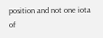position and not one iota of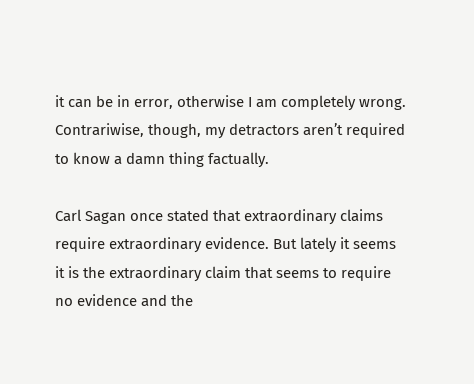it can be in error, otherwise I am completely wrong. Contrariwise, though, my detractors aren’t required to know a damn thing factually.

Carl Sagan once stated that extraordinary claims require extraordinary evidence. But lately it seems it is the extraordinary claim that seems to require no evidence and the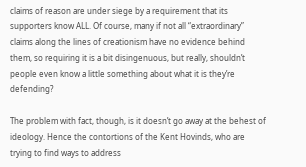claims of reason are under siege by a requirement that its supporters know ALL. Of course, many if not all “extraordinary” claims along the lines of creationism have no evidence behind them, so requiring it is a bit disingenuous, but really, shouldn’t people even know a little something about what it is they’re defending?

The problem with fact, though, is it doesn’t go away at the behest of ideology. Hence the contortions of the Kent Hovinds, who are trying to find ways to address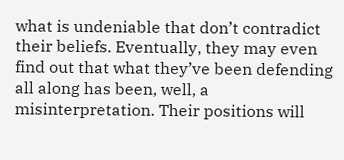what is undeniable that don’t contradict their beliefs. Eventually, they may even find out that what they’ve been defending all along has been, well, a misinterpretation. Their positions will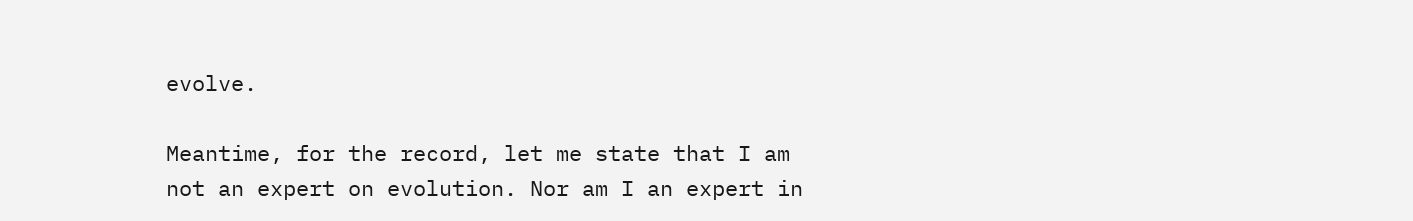evolve.

Meantime, for the record, let me state that I am not an expert on evolution. Nor am I an expert in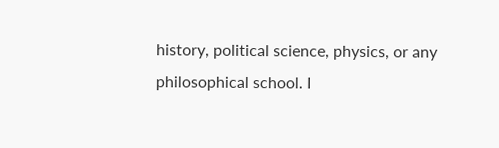history, political science, physics, or any philosophical school. I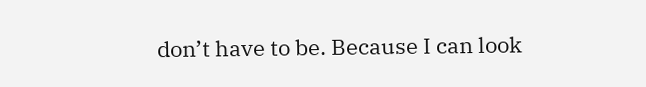don’t have to be. Because I can look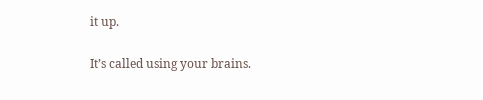it up.

It’s called using your brains.